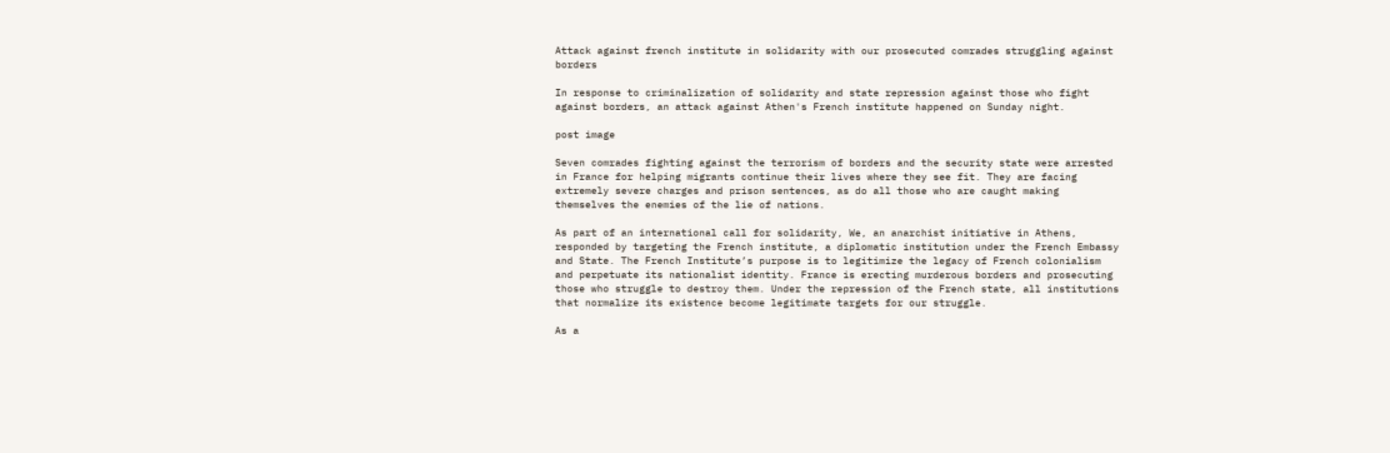Attack against french institute in solidarity with our prosecuted comrades struggling against borders

In response to criminalization of solidarity and state repression against those who fight against borders, an attack against Athen's French institute happened on Sunday night.

post image

Seven comrades fighting against the terrorism of borders and the security state were arrested in France for helping migrants continue their lives where they see fit. They are facing extremely severe charges and prison sentences, as do all those who are caught making themselves the enemies of the lie of nations.

As part of an international call for solidarity, We, an anarchist initiative in Athens, responded by targeting the French institute, a diplomatic institution under the French Embassy and State. The French Institute’s purpose is to legitimize the legacy of French colonialism and perpetuate its nationalist identity. France is erecting murderous borders and prosecuting those who struggle to destroy them. Under the repression of the French state, all institutions that normalize its existence become legitimate targets for our struggle.

As a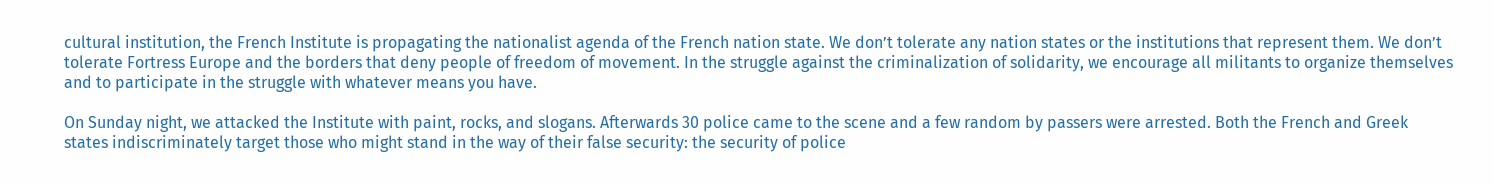cultural institution, the French Institute is propagating the nationalist agenda of the French nation state. We don’t tolerate any nation states or the institutions that represent them. We don’t tolerate Fortress Europe and the borders that deny people of freedom of movement. In the struggle against the criminalization of solidarity, we encourage all militants to organize themselves and to participate in the struggle with whatever means you have.

On Sunday night, we attacked the Institute with paint, rocks, and slogans. Afterwards 30 police came to the scene and a few random by passers were arrested. Both the French and Greek states indiscriminately target those who might stand in the way of their false security: the security of police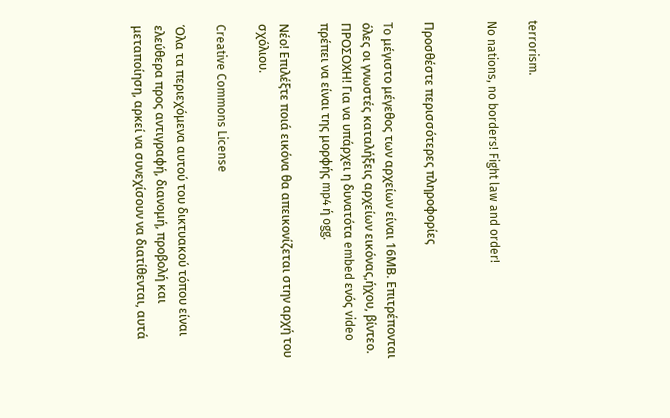terrorism.

No nations, no borders! Fight law and order!


Προσθέστε περισσότερες πληροφορίες

To μέγιστο μέγεθος των αρχείων είναι 16ΜΒ. Επιτρέπονται όλες οι γνωστές καταλήξεις αρχείων εικόνας,ήχου, βίντεο. ΠΡΟΣΟΧΗ! Για να υπάρχει η δυνατότα embed ενός video πρέπει να είναι της μορφής mp4 ή ogg.

Νέο! Επιλέξτε ποιά εικόνα θα απεικονίζεται στην αρχή του σχόλιου.

Creative Commons License

Όλα τα περιεχόμενα αυτού του δικτυακού τόπου είναι ελεύθερα προς αντιγραφή, διανομή, προβολή και μεταποίηση, αρκεί να συνεχίσουν να διατίθενται, αυτά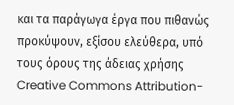και τα παράγωγα έργα που πιθανώς προκύψουν, εξίσου ελεύθερα, υπό τους όρους της άδειας χρήσης Creative Commons Attribution-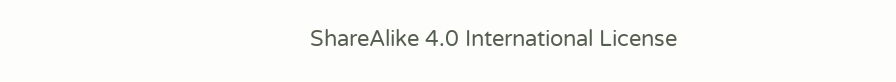ShareAlike 4.0 International License